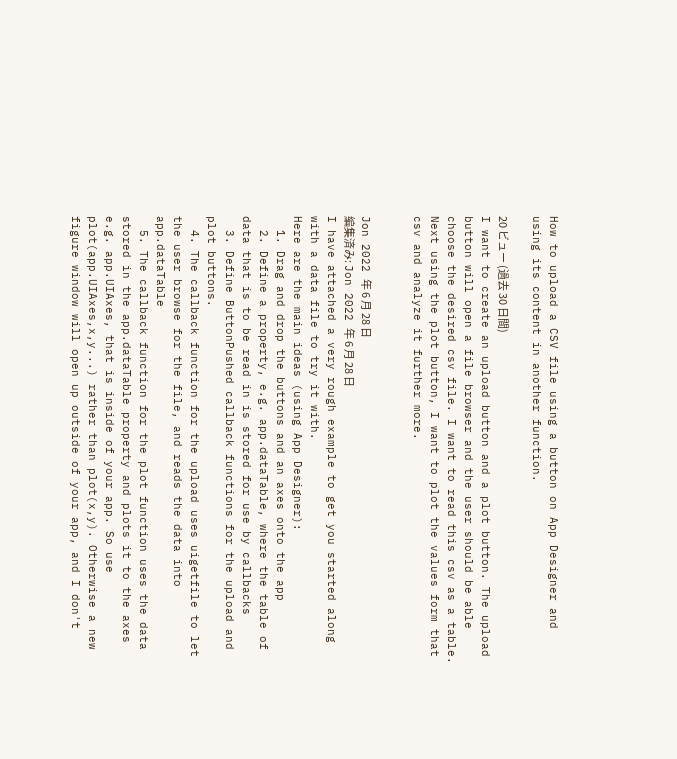How to upload a CSV file using a button on App Designer and using its content in another function.

20 ビュー (過去 30 日間)
I want to create an upload button and a plot button. The upload button will open a file browser and the user should be able choose the desired csv file. I want to read this csv as a table. Next using the plot button, I want to plot the values form that csv and analyze it further more.


Jon 2022 年 6 月 28 日
編集済み: Jon 2022 年 6 月 28 日
I have attached a very rough example to get you started along with a data file to try it with.
Here are the main ideas (using App Designer):
  1. Drag and drop the buttons and an axes onto the app
  2. Define a property, e.g. app.dataTable, where the table of data that is to be read in is stored for use by callbacks
  3. Define ButtonPushed callback functions for the upload and plot buttons.
  4. The callback function for the upload uses uigetfile to let the user browse for the file, and reads the data into app.dataTable
  5. The callback function for the plot function uses the data stored in the app.dataTable property and plots it to the axes e.g. app.UIAxes, that is inside of your app. So use plot(app.UIAxes,x,y...) rather than plot(x,y). Otherwise a new figure window will open up outside of your app, and I don't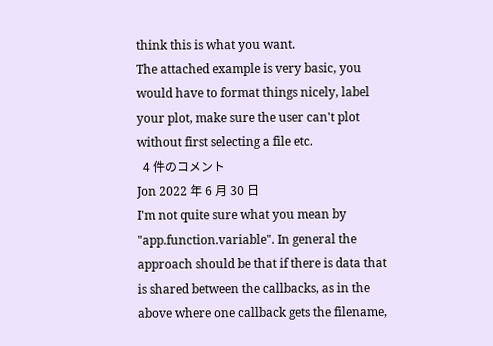think this is what you want.
The attached example is very basic, you would have to format things nicely, label your plot, make sure the user can't plot without first selecting a file etc.
  4 件のコメント
Jon 2022 年 6 月 30 日
I'm not quite sure what you mean by "app.function.variable". In general the approach should be that if there is data that is shared between the callbacks, as in the above where one callback gets the filename,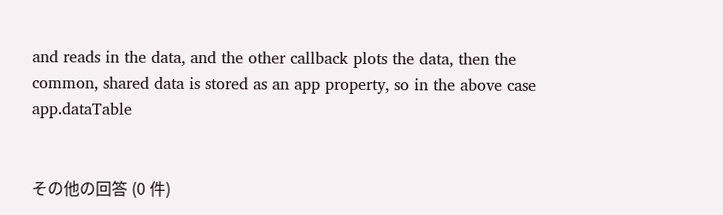and reads in the data, and the other callback plots the data, then the common, shared data is stored as an app property, so in the above case app.dataTable


その他の回答 (0 件)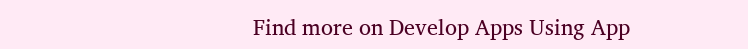Find more on Develop Apps Using App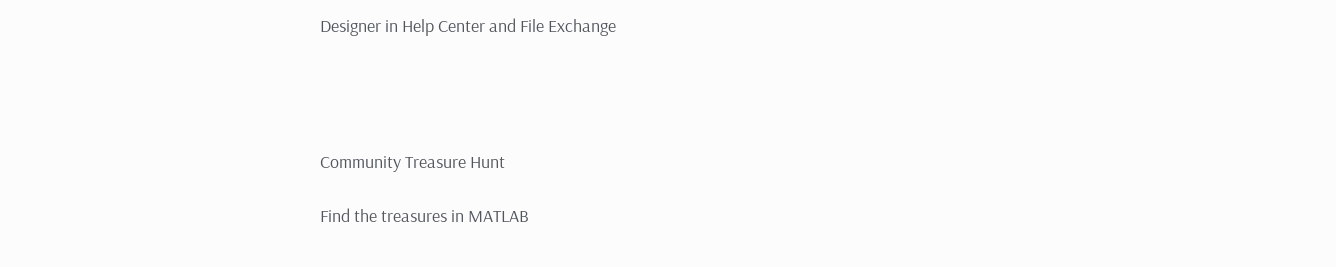Designer in Help Center and File Exchange




Community Treasure Hunt

Find the treasures in MATLAB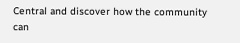Central and discover how the community can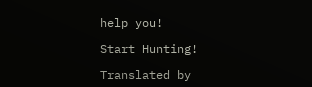help you!

Start Hunting!

Translated by